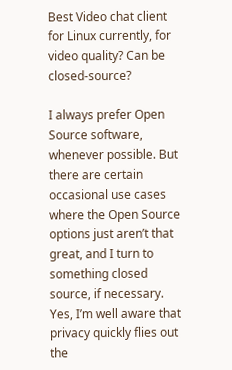Best Video chat client for Linux currently, for video quality? Can be closed-source?

I always prefer Open Source software, whenever possible. But there are certain occasional use cases where the Open Source options just aren’t that great, and I turn to something closed source, if necessary. Yes, I’m well aware that privacy quickly flies out the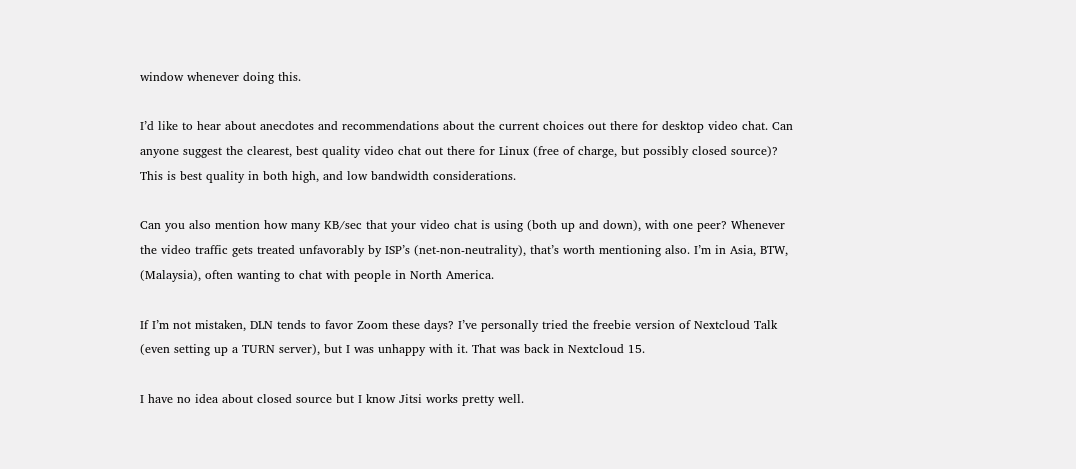window whenever doing this.

I’d like to hear about anecdotes and recommendations about the current choices out there for desktop video chat. Can anyone suggest the clearest, best quality video chat out there for Linux (free of charge, but possibly closed source)? This is best quality in both high, and low bandwidth considerations.

Can you also mention how many KB/sec that your video chat is using (both up and down), with one peer? Whenever the video traffic gets treated unfavorably by ISP’s (net-non-neutrality), that’s worth mentioning also. I’m in Asia, BTW, (Malaysia), often wanting to chat with people in North America.

If I’m not mistaken, DLN tends to favor Zoom these days? I’ve personally tried the freebie version of Nextcloud Talk (even setting up a TURN server), but I was unhappy with it. That was back in Nextcloud 15.

I have no idea about closed source but I know Jitsi works pretty well.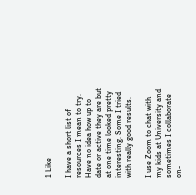1 Like

I have a short list of resources I mean to try. Have no idea how up to date or active they are but at one time looked pretty interesting. Some I tried with really good results.

I use Zoom to chat with my kids at University and sometimes I collaborate on-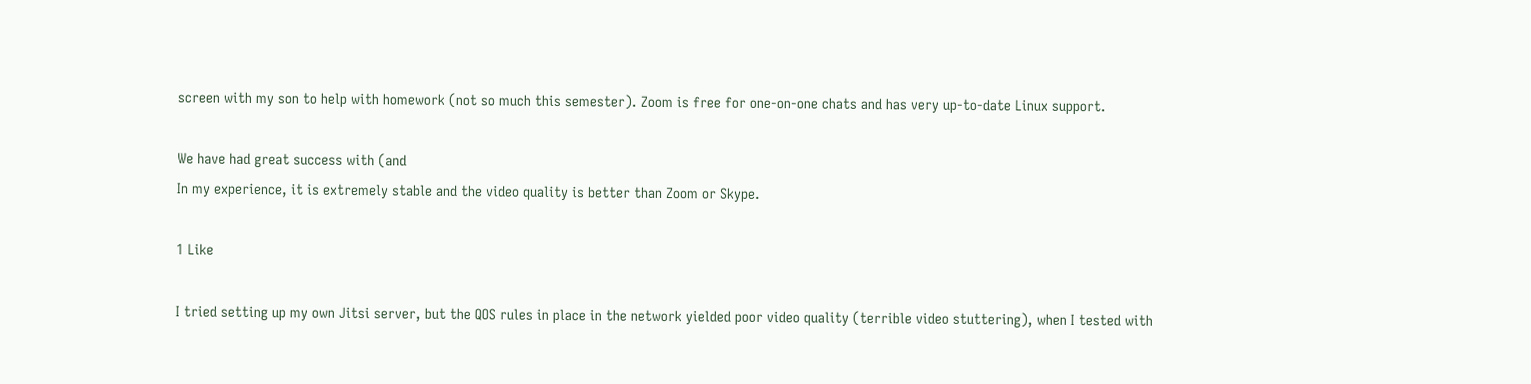screen with my son to help with homework (not so much this semester). Zoom is free for one-on-one chats and has very up-to-date Linux support.

We have had great success with (and
In my experience, it is extremely stable and the video quality is better than Zoom or Skype.

1 Like

I tried setting up my own Jitsi server, but the QOS rules in place in the network yielded poor video quality (terrible video stuttering), when I tested with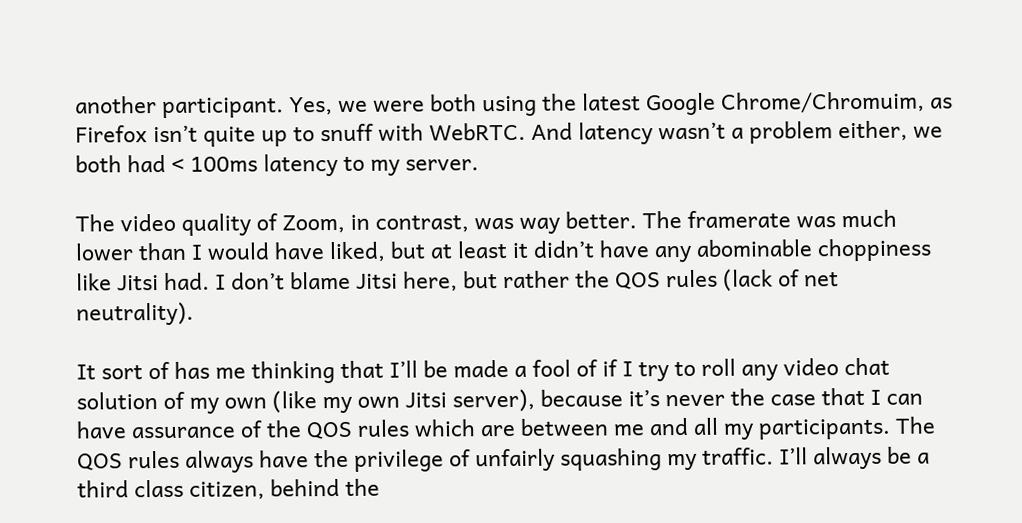another participant. Yes, we were both using the latest Google Chrome/Chromuim, as Firefox isn’t quite up to snuff with WebRTC. And latency wasn’t a problem either, we both had < 100ms latency to my server.

The video quality of Zoom, in contrast, was way better. The framerate was much lower than I would have liked, but at least it didn’t have any abominable choppiness like Jitsi had. I don’t blame Jitsi here, but rather the QOS rules (lack of net neutrality).

It sort of has me thinking that I’ll be made a fool of if I try to roll any video chat solution of my own (like my own Jitsi server), because it’s never the case that I can have assurance of the QOS rules which are between me and all my participants. The QOS rules always have the privilege of unfairly squashing my traffic. I’ll always be a third class citizen, behind the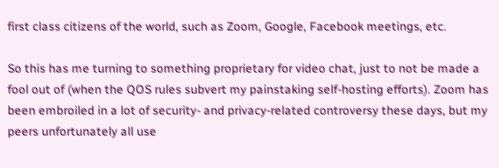first class citizens of the world, such as Zoom, Google, Facebook meetings, etc.

So this has me turning to something proprietary for video chat, just to not be made a fool out of (when the QOS rules subvert my painstaking self-hosting efforts). Zoom has been embroiled in a lot of security- and privacy-related controversy these days, but my peers unfortunately all use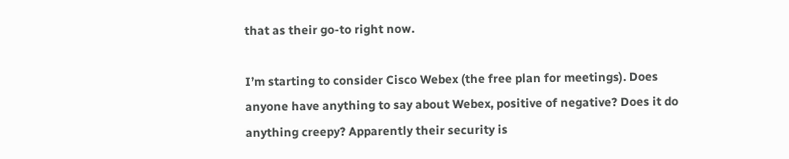that as their go-to right now.

I’m starting to consider Cisco Webex (the free plan for meetings). Does anyone have anything to say about Webex, positive of negative? Does it do anything creepy? Apparently their security is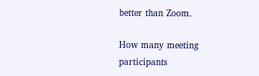better than Zoom.

How many meeting participants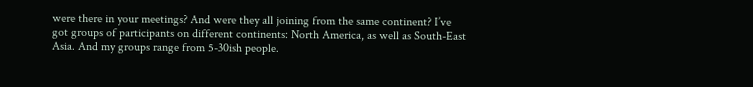were there in your meetings? And were they all joining from the same continent? I’ve got groups of participants on different continents: North America, as well as South-East Asia. And my groups range from 5-30ish people.